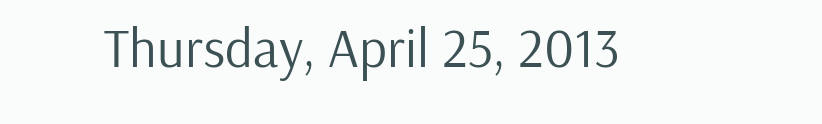Thursday, April 25, 2013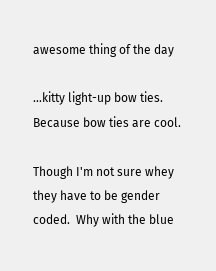awesome thing of the day

...kitty light-up bow ties.   Because bow ties are cool.

Though I'm not sure whey they have to be gender coded.  Why with the blue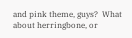and pink theme, guys?  What about herringbone, or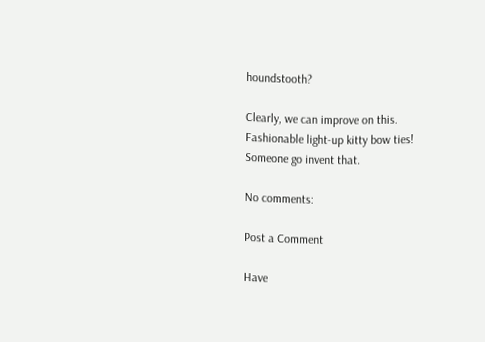houndstooth?

Clearly, we can improve on this.  Fashionable light-up kitty bow ties!  Someone go invent that.

No comments:

Post a Comment

Have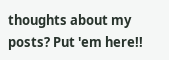thoughts about my posts? Put 'em here!!